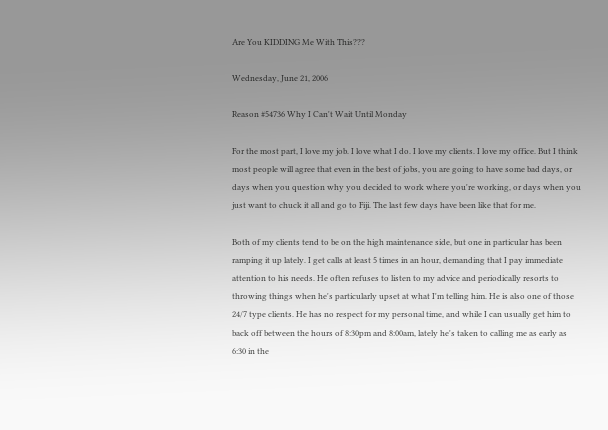Are You KIDDING Me With This???

Wednesday, June 21, 2006

Reason #54736 Why I Can't Wait Until Monday

For the most part, I love my job. I love what I do. I love my clients. I love my office. But I think most people will agree that even in the best of jobs, you are going to have some bad days, or days when you question why you decided to work where you're working, or days when you just want to chuck it all and go to Fiji. The last few days have been like that for me.

Both of my clients tend to be on the high maintenance side, but one in particular has been ramping it up lately. I get calls at least 5 times in an hour, demanding that I pay immediate attention to his needs. He often refuses to listen to my advice and periodically resorts to throwing things when he's particularly upset at what I'm telling him. He is also one of those 24/7 type clients. He has no respect for my personal time, and while I can usually get him to back off between the hours of 8:30pm and 8:00am, lately he's taken to calling me as early as 6:30 in the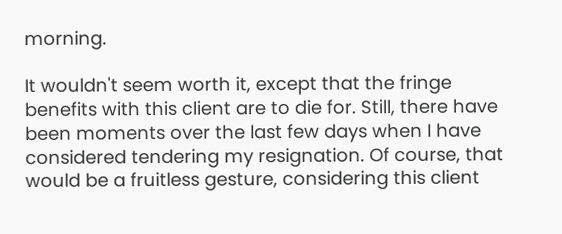morning.

It wouldn't seem worth it, except that the fringe benefits with this client are to die for. Still, there have been moments over the last few days when I have considered tendering my resignation. Of course, that would be a fruitless gesture, considering this client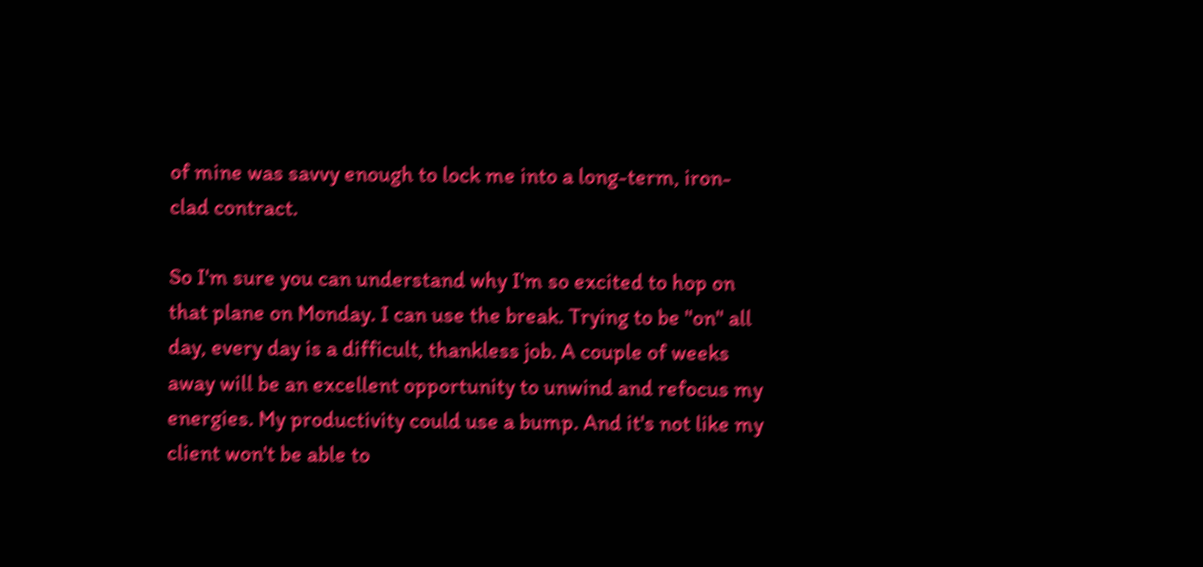of mine was savvy enough to lock me into a long-term, iron-clad contract.

So I'm sure you can understand why I'm so excited to hop on that plane on Monday. I can use the break. Trying to be "on" all day, every day is a difficult, thankless job. A couple of weeks away will be an excellent opportunity to unwind and refocus my energies. My productivity could use a bump. And it's not like my client won't be able to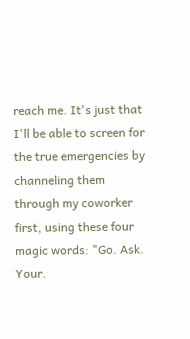reach me. It's just that I'll be able to screen for the true emergencies by channeling them through my coworker first, using these four magic words: "Go. Ask. Your.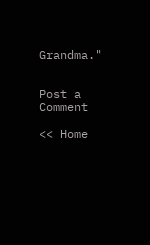Grandma."


Post a Comment

<< Home